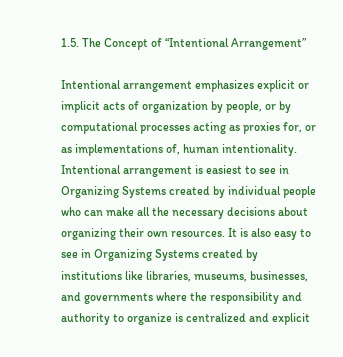1.5. The Concept of “Intentional Arrangement”

Intentional arrangement emphasizes explicit or implicit acts of organization by people, or by computational processes acting as proxies for, or as implementations of, human intentionality. Intentional arrangement is easiest to see in Organizing Systems created by individual people who can make all the necessary decisions about organizing their own resources. It is also easy to see in Organizing Systems created by institutions like libraries, museums, businesses, and governments where the responsibility and authority to organize is centralized and explicit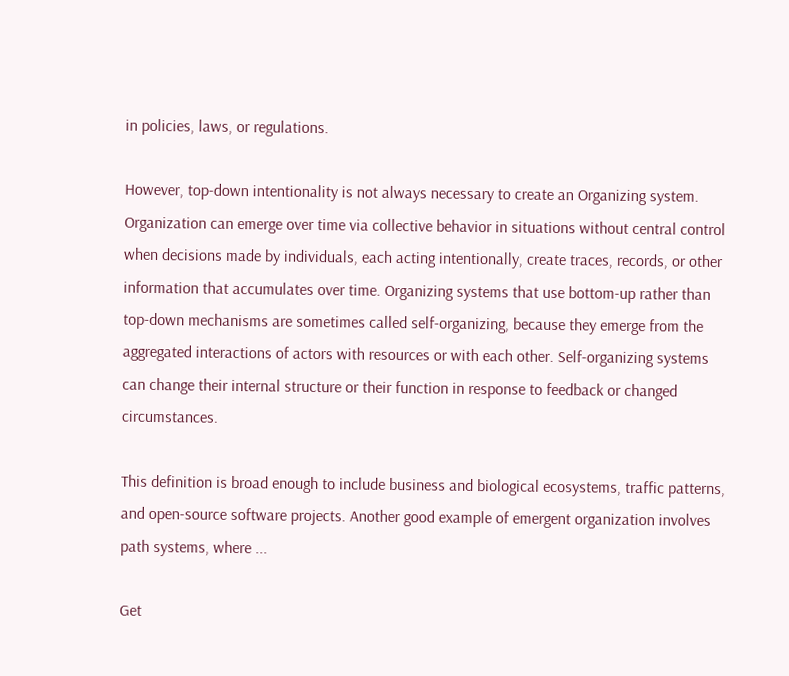in policies, laws, or regulations.

However, top-down intentionality is not always necessary to create an Organizing system. Organization can emerge over time via collective behavior in situations without central control when decisions made by individuals, each acting intentionally, create traces, records, or other information that accumulates over time. Organizing systems that use bottom-up rather than top-down mechanisms are sometimes called self-organizing, because they emerge from the aggregated interactions of actors with resources or with each other. Self-organizing systems can change their internal structure or their function in response to feedback or changed circumstances.

This definition is broad enough to include business and biological ecosystems, traffic patterns, and open-source software projects. Another good example of emergent organization involves path systems, where ...

Get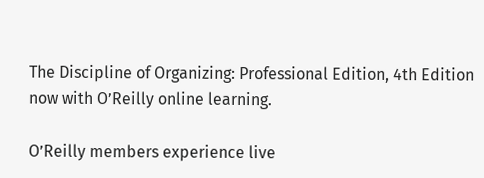The Discipline of Organizing: Professional Edition, 4th Edition now with O’Reilly online learning.

O’Reilly members experience live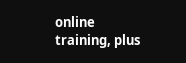online training, plus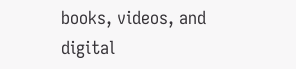books, videos, and digital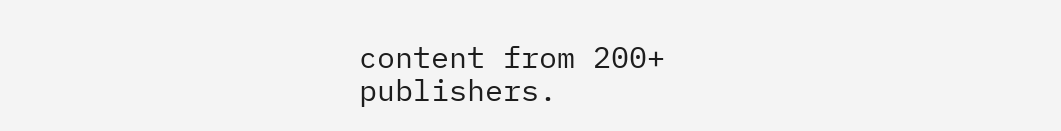content from 200+ publishers.